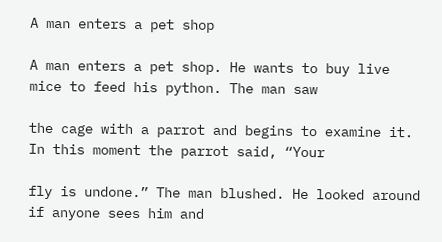A man enters a pet shop

A man enters a pet shop. He wants to buy live mice to feed his python. The man saw

the cage with a parrot and begins to examine it. In this moment the parrot said, “Your

fly is undone.” The man blushed. He looked around if anyone sees him and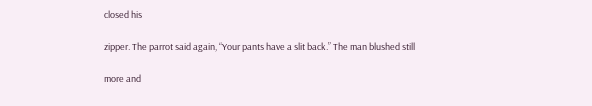closed his

zipper. The parrot said again, “Your pants have a slit back.” The man blushed still

more and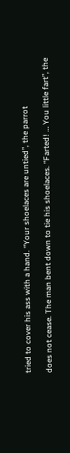tried to cover his ass with a hand. “Your shoelaces are untied”, the parrot

does not cease. The man bent down to tie his shoelaces. “Farted! … You little fart”, the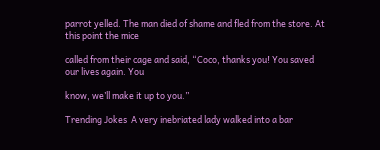parrot yelled. The man died of shame and fled from the store. At this point the mice

called from their cage and said, “Coco, thanks you! You saved our lives again. You

know, we’ll make it up to you.”

Trending Jokes  A very inebriated lady walked into a bar